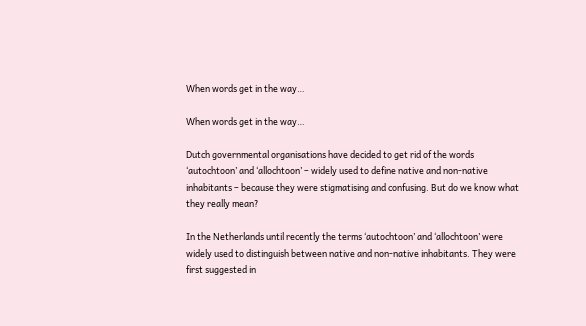When words get in the way…

When words get in the way…

Dutch governmental organisations have decided to get rid of the words ‘autochtoon’ and ‘allochtoon’ – widely used to define native and non-native inhabitants – because they were stigmatising and confusing. But do we know what they really mean?

In the Netherlands until recently the terms ‘autochtoon’ and ‘allochtoon’ were widely used to distinguish between native and non-native inhabitants. They were first suggested in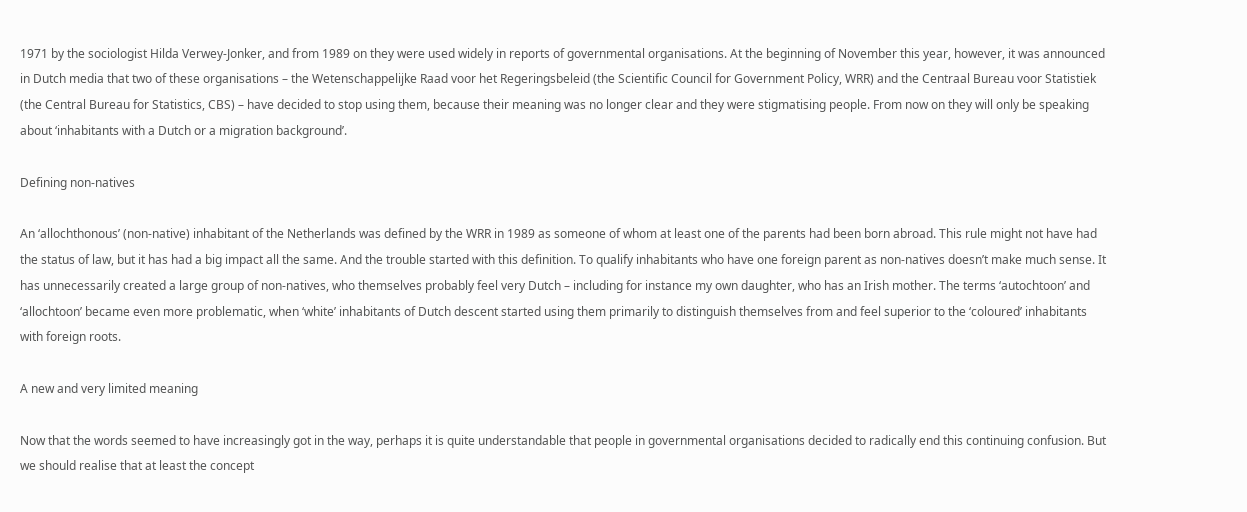1971 by the sociologist Hilda Verwey-Jonker, and from 1989 on they were used widely in reports of governmental organisations. At the beginning of November this year, however, it was announced in Dutch media that two of these organisations – the Wetenschappelijke Raad voor het Regeringsbeleid (the Scientific Council for Government Policy, WRR) and the Centraal Bureau voor Statistiek (the Central Bureau for Statistics, CBS) – have decided to stop using them, because their meaning was no longer clear and they were stigmatising people. From now on they will only be speaking about ‘inhabitants with a Dutch or a migration background’.

Defining non-natives

An ‘allochthonous’ (non-native) inhabitant of the Netherlands was defined by the WRR in 1989 as someone of whom at least one of the parents had been born abroad. This rule might not have had the status of law, but it has had a big impact all the same. And the trouble started with this definition. To qualify inhabitants who have one foreign parent as non-natives doesn’t make much sense. It has unnecessarily created a large group of non-natives, who themselves probably feel very Dutch – including for instance my own daughter, who has an Irish mother. The terms ‘autochtoon’ and ‘allochtoon’ became even more problematic, when ‘white’ inhabitants of Dutch descent started using them primarily to distinguish themselves from and feel superior to the ‘coloured’ inhabitants with foreign roots.

A new and very limited meaning

Now that the words seemed to have increasingly got in the way, perhaps it is quite understandable that people in governmental organisations decided to radically end this continuing confusion. But we should realise that at least the concept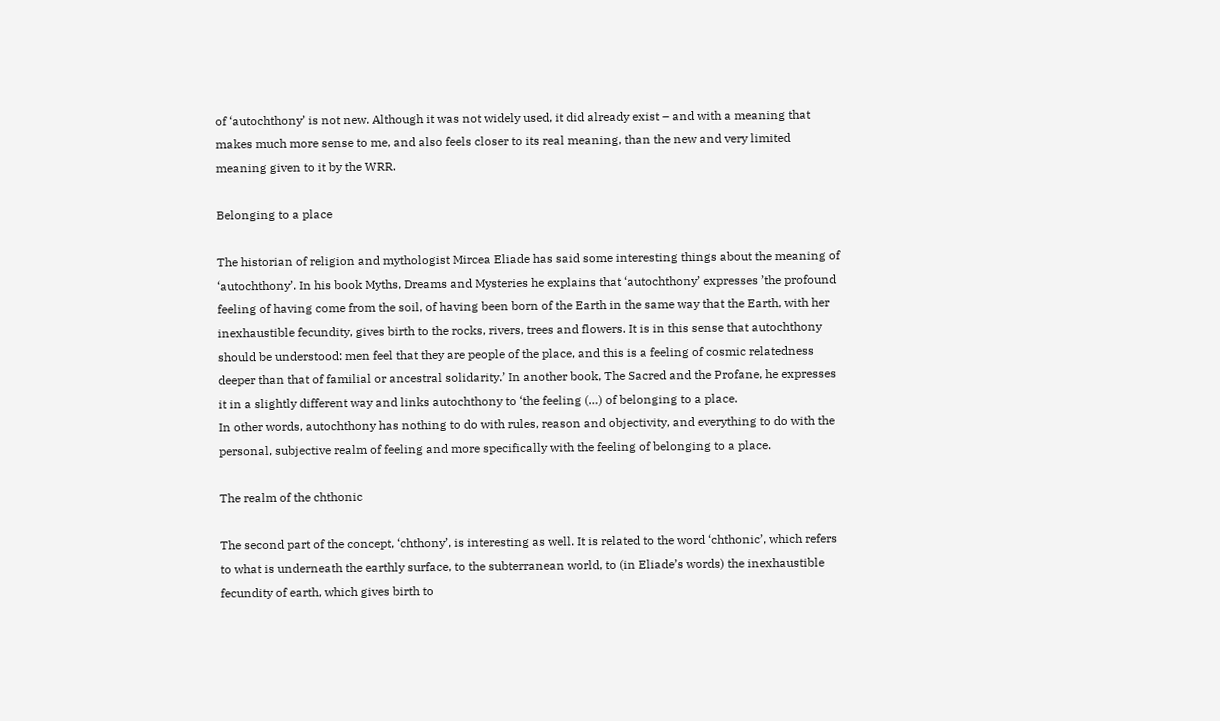of ‘autochthony’ is not new. Although it was not widely used, it did already exist – and with a meaning that makes much more sense to me, and also feels closer to its real meaning, than the new and very limited meaning given to it by the WRR.

Belonging to a place

The historian of religion and mythologist Mircea Eliade has said some interesting things about the meaning of ‘autochthony’. In his book Myths, Dreams and Mysteries he explains that ‘autochthony’ expresses ’the profound feeling of having come from the soil, of having been born of the Earth in the same way that the Earth, with her inexhaustible fecundity, gives birth to the rocks, rivers, trees and flowers. It is in this sense that autochthony should be understood: men feel that they are people of the place, and this is a feeling of cosmic relatedness deeper than that of familial or ancestral solidarity.’ In another book, The Sacred and the Profane, he expresses it in a slightly different way and links autochthony to ‘the feeling (…) of belonging to a place.
In other words, autochthony has nothing to do with rules, reason and objectivity, and everything to do with the personal, subjective realm of feeling and more specifically with the feeling of belonging to a place.

The realm of the chthonic

The second part of the concept, ‘chthony’, is interesting as well. It is related to the word ‘chthonic’, which refers to what is underneath the earthly surface, to the subterranean world, to (in Eliade’s words) the inexhaustible fecundity of earth, which gives birth to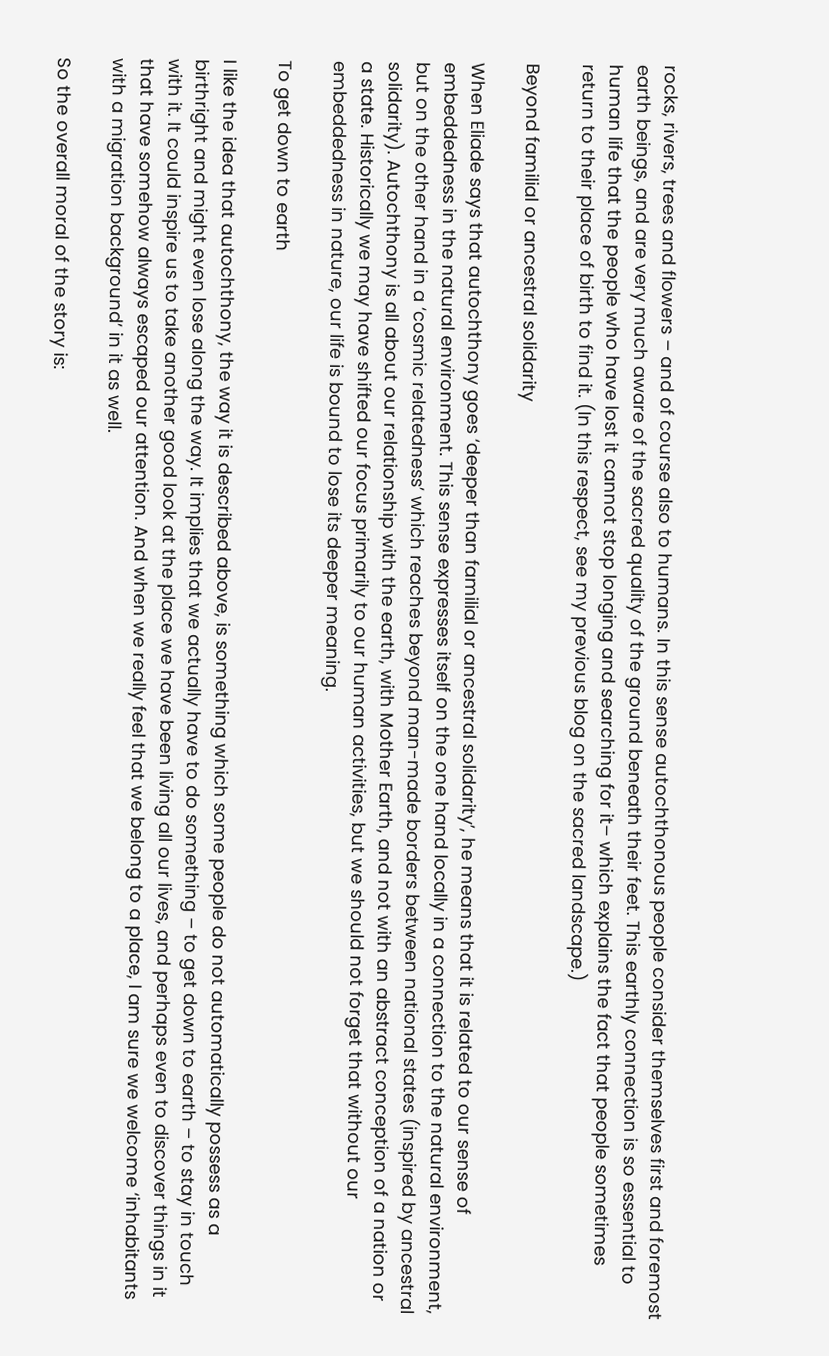rocks, rivers, trees and flowers – and of course also to humans. In this sense autochthonous people consider themselves first and foremost earth beings, and are very much aware of the sacred quality of the ground beneath their feet. This earthly connection is so essential to human life that the people who have lost it cannot stop longing and searching for it– which explains the fact that people sometimes return to their place of birth to find it. (In this respect, see my previous blog on the sacred landscape.)

Beyond familial or ancestral solidarity

When Eliade says that autochthony goes ‘deeper than familial or ancestral solidarity’, he means that it is related to our sense of embeddedness in the natural environment. This sense expresses itself on the one hand locally in a connection to the natural environment, but on the other hand in a ‘cosmic relatedness’ which reaches beyond man-made borders between national states (inspired by ancestral solidarity). Autochthony is all about our relationship with the earth, with Mother Earth, and not with an abstract conception of a nation or a state. Historically we may have shifted our focus primarily to our human activities, but we should not forget that without our embeddedness in nature, our life is bound to lose its deeper meaning.

To get down to earth

I like the idea that autochthony, the way it is described above, is something which some people do not automatically possess as a birthright and might even lose along the way. It implies that we actually have to do something – to get down to earth – to stay in touch with it. It could inspire us to take another good look at the place we have been living all our lives, and perhaps even to discover things in it that have somehow always escaped our attention. And when we really feel that we belong to a place, I am sure we welcome ‘inhabitants with a migration background’ in it as well.

So the overall moral of the story is: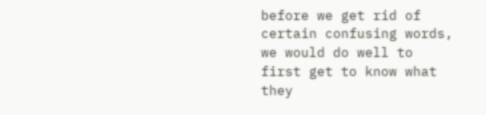before we get rid of certain confusing words, we would do well to first get to know what they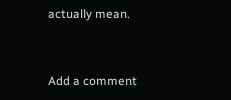actually mean.


Add a comment